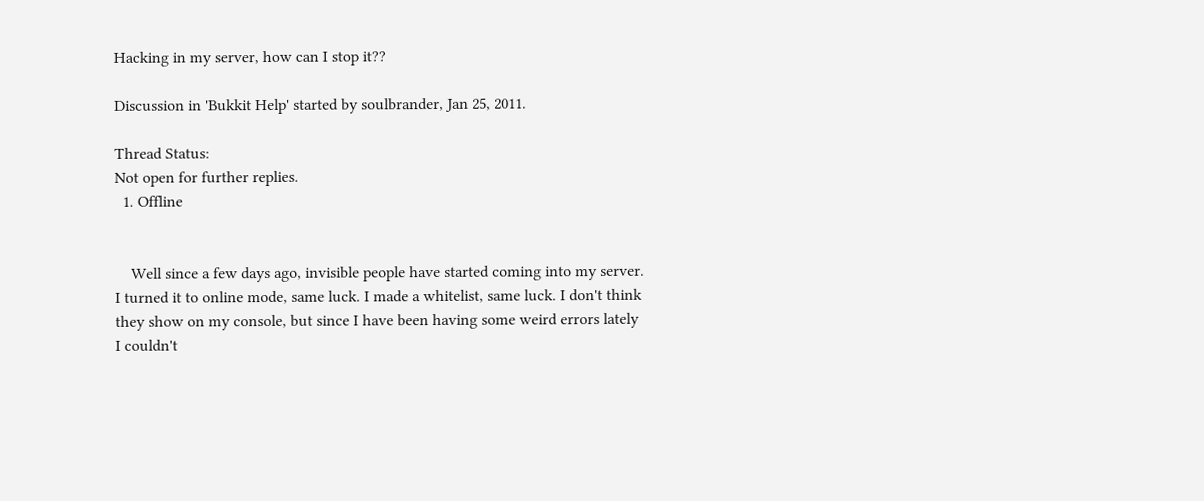Hacking in my server, how can I stop it??

Discussion in 'Bukkit Help' started by soulbrander, Jan 25, 2011.

Thread Status:
Not open for further replies.
  1. Offline


    Well since a few days ago, invisible people have started coming into my server. I turned it to online mode, same luck. I made a whitelist, same luck. I don't think they show on my console, but since I have been having some weird errors lately I couldn't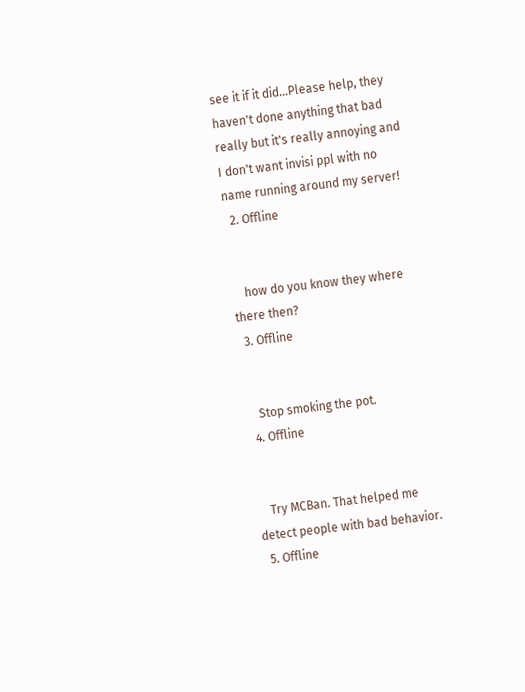see it if it did...Please help, they haven't done anything that bad really but it's really annoying and I don't want invisi ppl with no name running around my server!
  2. Offline


    how do you know they where there then?
  3. Offline


    Stop smoking the pot.
  4. Offline


    Try MCBan. That helped me detect people with bad behavior.
  5. Offline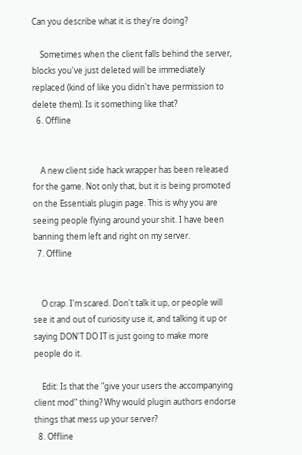Can you describe what it is they're doing?

    Sometimes when the client falls behind the server, blocks you've just deleted will be immediately replaced (kind of like you didn't have permission to delete them). Is it something like that?
  6. Offline


    A new client side hack wrapper has been released for the game. Not only that, but it is being promoted on the Essentials plugin page. This is why you are seeing people flying around your shit. I have been banning them left and right on my server.
  7. Offline


    O crap. I'm scared. Don't talk it up, or people will see it and out of curiosity use it, and talking it up or saying DON'T DO IT is just going to make more people do it.

    Edit: Is that the "give your users the accompanying client mod" thing? Why would plugin authors endorse things that mess up your server?
  8. Offline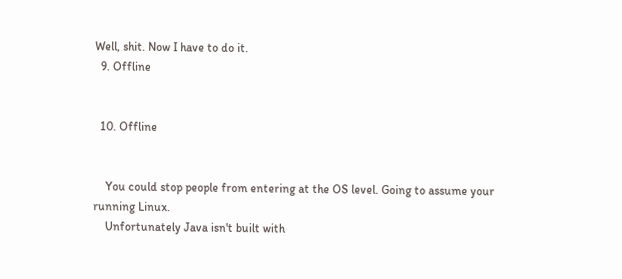Well, shit. Now I have to do it.
  9. Offline


  10. Offline


    You could stop people from entering at the OS level. Going to assume your running Linux.
    Unfortunately Java isn't built with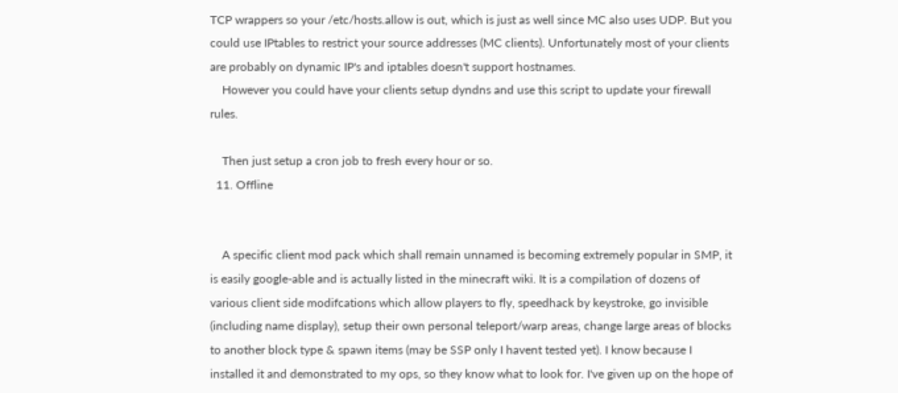TCP wrappers so your /etc/hosts.allow is out, which is just as well since MC also uses UDP. But you could use IPtables to restrict your source addresses (MC clients). Unfortunately most of your clients are probably on dynamic IP's and iptables doesn't support hostnames.
    However you could have your clients setup dyndns and use this script to update your firewall rules.

    Then just setup a cron job to fresh every hour or so.
  11. Offline


    A specific client mod pack which shall remain unnamed is becoming extremely popular in SMP, it is easily google-able and is actually listed in the minecraft wiki. It is a compilation of dozens of various client side modifcations which allow players to fly, speedhack by keystroke, go invisible (including name display), setup their own personal teleport/warp areas, change large areas of blocks to another block type & spawn items (may be SSP only I havent tested yet). I know because I installed it and demonstrated to my ops, so they know what to look for. I've given up on the hope of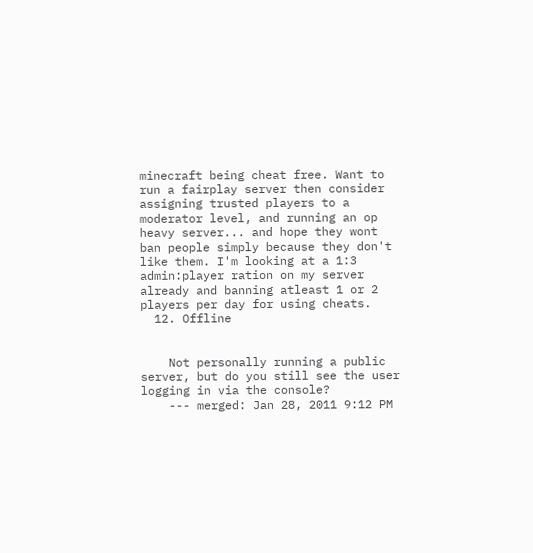minecraft being cheat free. Want to run a fairplay server then consider assigning trusted players to a moderator level, and running an op heavy server... and hope they wont ban people simply because they don't like them. I'm looking at a 1:3 admin:player ration on my server already and banning atleast 1 or 2 players per day for using cheats.
  12. Offline


    Not personally running a public server, but do you still see the user logging in via the console?
    --- merged: Jan 28, 2011 9:12 PM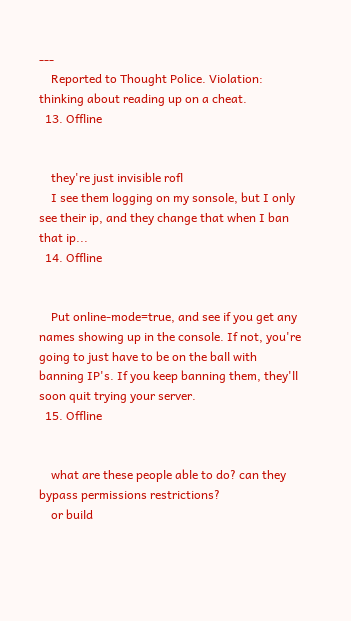---
    Reported to Thought Police. Violation: thinking about reading up on a cheat.
  13. Offline


    they're just invisible rofl
    I see them logging on my sonsole, but I only see their ip, and they change that when I ban that ip...
  14. Offline


    Put online-mode=true, and see if you get any names showing up in the console. If not, you're going to just have to be on the ball with banning IP's. If you keep banning them, they'll soon quit trying your server.
  15. Offline


    what are these people able to do? can they bypass permissions restrictions?
    or build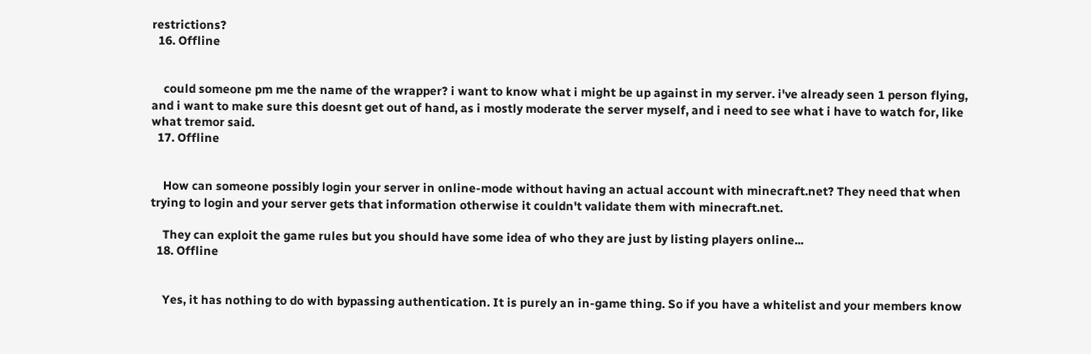restrictions?
  16. Offline


    could someone pm me the name of the wrapper? i want to know what i might be up against in my server. i've already seen 1 person flying, and i want to make sure this doesnt get out of hand, as i mostly moderate the server myself, and i need to see what i have to watch for, like what tremor said.
  17. Offline


    How can someone possibly login your server in online-mode without having an actual account with minecraft.net? They need that when trying to login and your server gets that information otherwise it couldn't validate them with minecraft.net.

    They can exploit the game rules but you should have some idea of who they are just by listing players online...
  18. Offline


    Yes, it has nothing to do with bypassing authentication. It is purely an in-game thing. So if you have a whitelist and your members know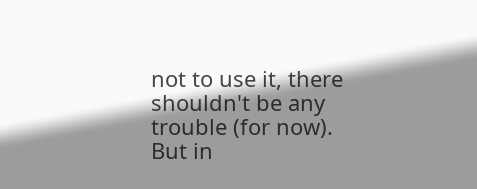not to use it, there shouldn't be any trouble (for now). But in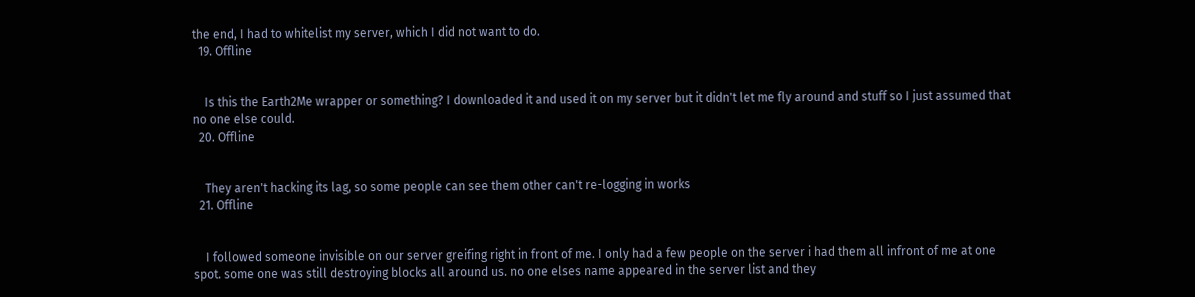the end, I had to whitelist my server, which I did not want to do.
  19. Offline


    Is this the Earth2Me wrapper or something? I downloaded it and used it on my server but it didn't let me fly around and stuff so I just assumed that no one else could.
  20. Offline


    They aren't hacking its lag, so some people can see them other can't re-logging in works
  21. Offline


    I followed someone invisible on our server greifing right in front of me. I only had a few people on the server i had them all infront of me at one spot. some one was still destroying blocks all around us. no one elses name appeared in the server list and they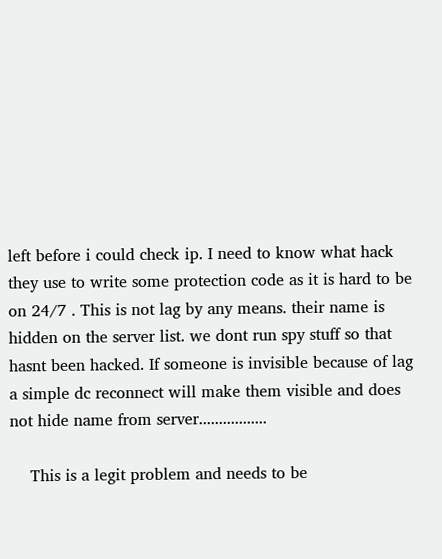left before i could check ip. I need to know what hack they use to write some protection code as it is hard to be on 24/7 . This is not lag by any means. their name is hidden on the server list. we dont run spy stuff so that hasnt been hacked. If someone is invisible because of lag a simple dc reconnect will make them visible and does not hide name from server.................

    This is a legit problem and needs to be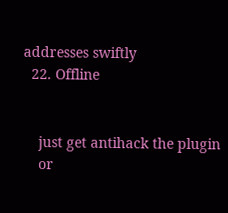addresses swiftly
  22. Offline


    just get antihack the plugin
    or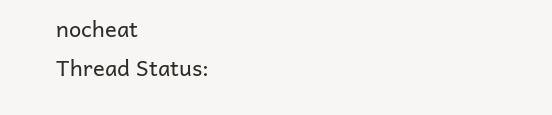nocheat
Thread Status: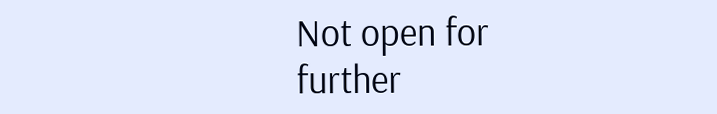Not open for further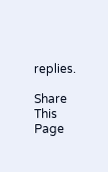replies.

Share This Page